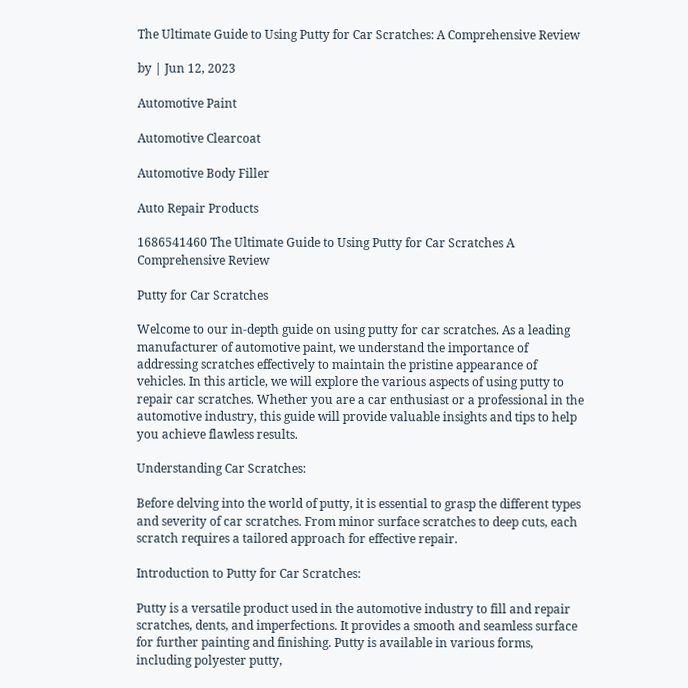The Ultimate Guide to Using Putty for Car Scratches: A Comprehensive Review

by | Jun 12, 2023

Automotive Paint

Automotive Clearcoat

Automotive Body Filler

Auto Repair Products

1686541460 The Ultimate Guide to Using Putty for Car Scratches A Comprehensive Review

Putty for Car Scratches

Welcome to our in-depth guide on using putty for car scratches. As a leading manufacturer of automotive paint, we understand the importance of addressing scratches effectively to maintain the pristine appearance of vehicles. In this article, we will explore the various aspects of using putty to repair car scratches. Whether you are a car enthusiast or a professional in the automotive industry, this guide will provide valuable insights and tips to help you achieve flawless results.

Understanding Car Scratches:

Before delving into the world of putty, it is essential to grasp the different types and severity of car scratches. From minor surface scratches to deep cuts, each scratch requires a tailored approach for effective repair.

Introduction to Putty for Car Scratches:

Putty is a versatile product used in the automotive industry to fill and repair scratches, dents, and imperfections. It provides a smooth and seamless surface for further painting and finishing. Putty is available in various forms, including polyester putty,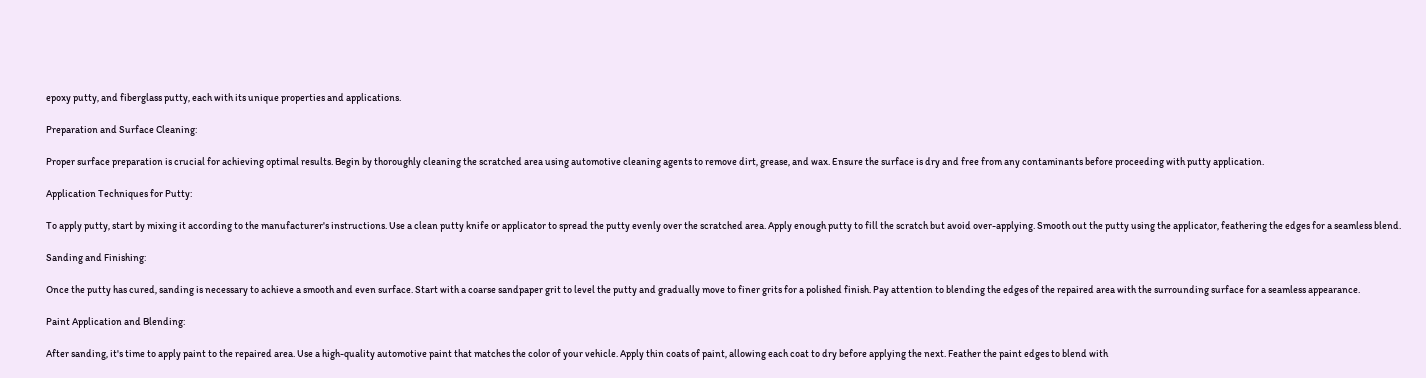epoxy putty, and fiberglass putty, each with its unique properties and applications.

Preparation and Surface Cleaning:

Proper surface preparation is crucial for achieving optimal results. Begin by thoroughly cleaning the scratched area using automotive cleaning agents to remove dirt, grease, and wax. Ensure the surface is dry and free from any contaminants before proceeding with putty application.

Application Techniques for Putty:

To apply putty, start by mixing it according to the manufacturer's instructions. Use a clean putty knife or applicator to spread the putty evenly over the scratched area. Apply enough putty to fill the scratch but avoid over-applying. Smooth out the putty using the applicator, feathering the edges for a seamless blend.

Sanding and Finishing:

Once the putty has cured, sanding is necessary to achieve a smooth and even surface. Start with a coarse sandpaper grit to level the putty and gradually move to finer grits for a polished finish. Pay attention to blending the edges of the repaired area with the surrounding surface for a seamless appearance.

Paint Application and Blending:

After sanding, it's time to apply paint to the repaired area. Use a high-quality automotive paint that matches the color of your vehicle. Apply thin coats of paint, allowing each coat to dry before applying the next. Feather the paint edges to blend with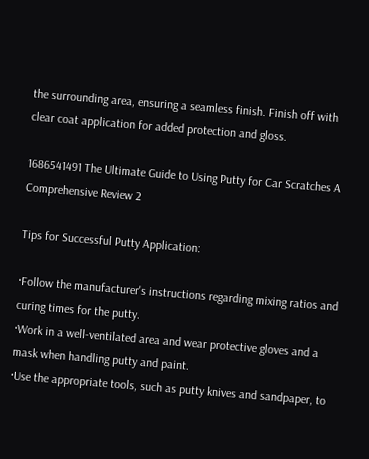the surrounding area, ensuring a seamless finish. Finish off with clear coat application for added protection and gloss.

1686541491 The Ultimate Guide to Using Putty for Car Scratches A Comprehensive Review 2

Tips for Successful Putty Application:

·Follow the manufacturer's instructions regarding mixing ratios and curing times for the putty.
·Work in a well-ventilated area and wear protective gloves and a mask when handling putty and paint.
·Use the appropriate tools, such as putty knives and sandpaper, to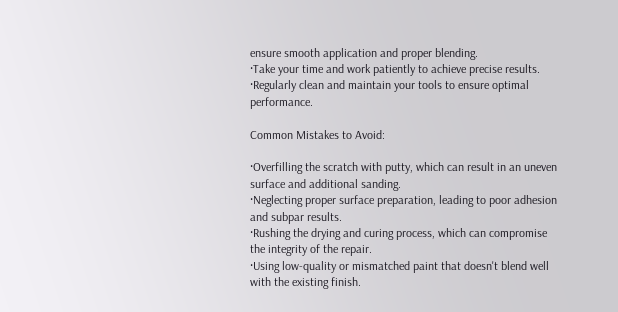ensure smooth application and proper blending.
·Take your time and work patiently to achieve precise results.
·Regularly clean and maintain your tools to ensure optimal performance.

Common Mistakes to Avoid:

·Overfilling the scratch with putty, which can result in an uneven surface and additional sanding.
·Neglecting proper surface preparation, leading to poor adhesion and subpar results.
·Rushing the drying and curing process, which can compromise the integrity of the repair.
·Using low-quality or mismatched paint that doesn't blend well with the existing finish.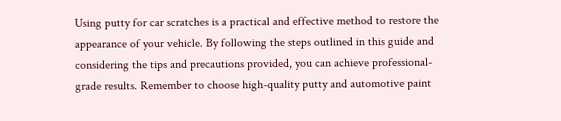Using putty for car scratches is a practical and effective method to restore the appearance of your vehicle. By following the steps outlined in this guide and considering the tips and precautions provided, you can achieve professional-grade results. Remember to choose high-quality putty and automotive paint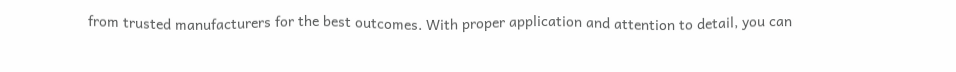from trusted manufacturers for the best outcomes. With proper application and attention to detail, you can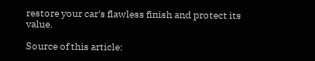restore your car's flawless finish and protect its value.

Source of this article: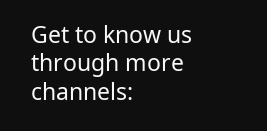Get to know us through more channels: